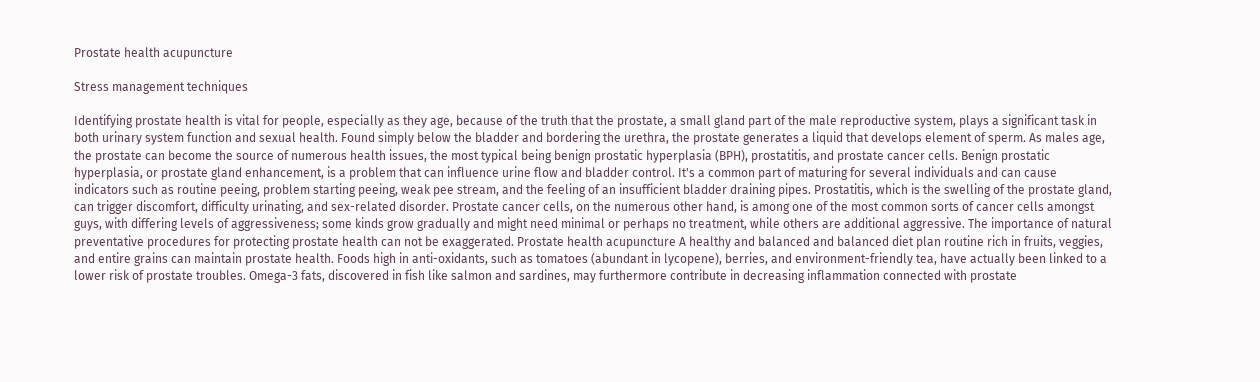Prostate health acupuncture

Stress management techniques

Identifying prostate health is vital for people, especially as they age, because of the truth that the prostate, a small gland part of the male reproductive system, plays a significant task in both urinary system function and sexual health. Found simply below the bladder and bordering the urethra, the prostate generates a liquid that develops element of sperm. As males age, the prostate can become the source of numerous health issues, the most typical being benign prostatic hyperplasia (BPH), prostatitis, and prostate cancer cells. Benign prostatic hyperplasia, or prostate gland enhancement, is a problem that can influence urine flow and bladder control. It's a common part of maturing for several individuals and can cause indicators such as routine peeing, problem starting peeing, weak pee stream, and the feeling of an insufficient bladder draining pipes. Prostatitis, which is the swelling of the prostate gland, can trigger discomfort, difficulty urinating, and sex-related disorder. Prostate cancer cells, on the numerous other hand, is among one of the most common sorts of cancer cells amongst guys, with differing levels of aggressiveness; some kinds grow gradually and might need minimal or perhaps no treatment, while others are additional aggressive. The importance of natural preventative procedures for protecting prostate health can not be exaggerated. Prostate health acupuncture A healthy and balanced and balanced diet plan routine rich in fruits, veggies, and entire grains can maintain prostate health. Foods high in anti-oxidants, such as tomatoes (abundant in lycopene), berries, and environment-friendly tea, have actually been linked to a lower risk of prostate troubles. Omega-3 fats, discovered in fish like salmon and sardines, may furthermore contribute in decreasing inflammation connected with prostate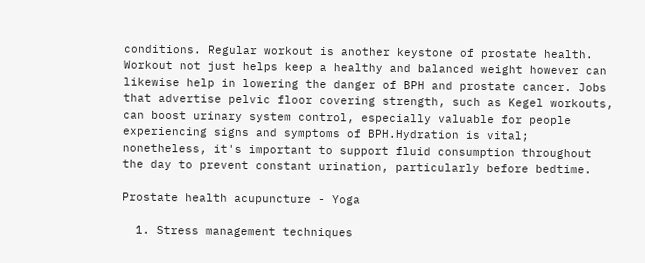conditions. Regular workout is another keystone of prostate health. Workout not just helps keep a healthy and balanced weight however can likewise help in lowering the danger of BPH and prostate cancer. Jobs that advertise pelvic floor covering strength, such as Kegel workouts, can boost urinary system control, especially valuable for people experiencing signs and symptoms of BPH.Hydration is vital; nonetheless, it's important to support fluid consumption throughout the day to prevent constant urination, particularly before bedtime.

Prostate health acupuncture - Yoga

  1. Stress management techniques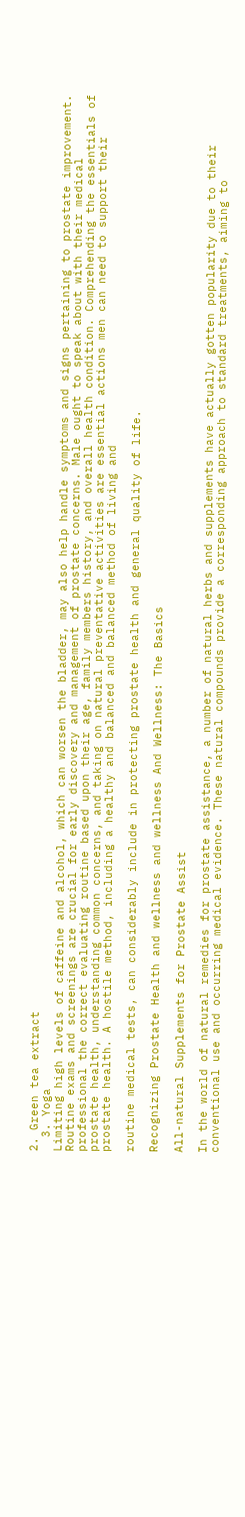2. Green tea extract
  3. Yoga
Limiting high levels of caffeine and alcohol, which can worsen the bladder, may also help handle symptoms and signs pertaining to prostate improvement. Routine exams and screenings are crucial for early discovery and management of prostate concerns. Male ought to speak about with their medical professional the correct evaluating routine based upon their age, family members history, and overall health condition. Comprehending the essentials of prostate health, understanding common concerns, and taking on natural preventative activities are essential actions men can need to support their prostate health. A hostile method, including a healthy and balanced and balanced method of living and

routine medical tests, can considerably include in protecting prostate health and general quality of life.

Recognizing Prostate Health and wellness and wellness And Wellness: The Basics

All-natural Supplements for Prostate Assist

In the world of natural remedies for prostate assistance, a number of natural herbs and supplements have actually gotten popularity due to their conventional use and occurring medical evidence. These natural compounds provide a corresponding approach to standard treatments, aiming to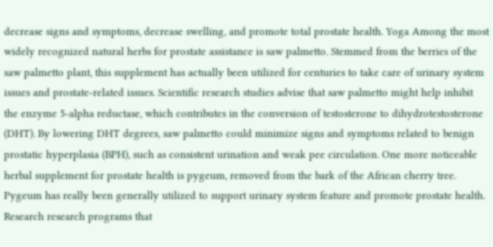decrease signs and symptoms, decrease swelling, and promote total prostate health. Yoga Among the most widely recognized natural herbs for prostate assistance is saw palmetto. Stemmed from the berries of the saw palmetto plant, this supplement has actually been utilized for centuries to take care of urinary system issues and prostate-related issues. Scientific research studies advise that saw palmetto might help inhibit the enzyme 5-alpha reductase, which contributes in the conversion of testosterone to dihydrotestosterone (DHT). By lowering DHT degrees, saw palmetto could minimize signs and symptoms related to benign prostatic hyperplasia (BPH), such as consistent urination and weak pee circulation. One more noticeable herbal supplement for prostate health is pygeum, removed from the bark of the African cherry tree. Pygeum has really been generally utilized to support urinary system feature and promote prostate health. Research research programs that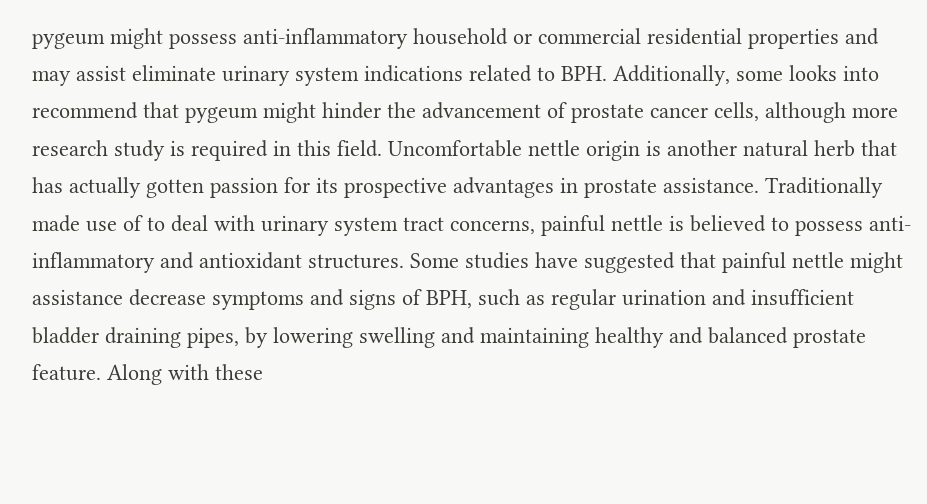pygeum might possess anti-inflammatory household or commercial residential properties and may assist eliminate urinary system indications related to BPH. Additionally, some looks into recommend that pygeum might hinder the advancement of prostate cancer cells, although more research study is required in this field. Uncomfortable nettle origin is another natural herb that has actually gotten passion for its prospective advantages in prostate assistance. Traditionally made use of to deal with urinary system tract concerns, painful nettle is believed to possess anti-inflammatory and antioxidant structures. Some studies have suggested that painful nettle might assistance decrease symptoms and signs of BPH, such as regular urination and insufficient bladder draining pipes, by lowering swelling and maintaining healthy and balanced prostate feature. Along with these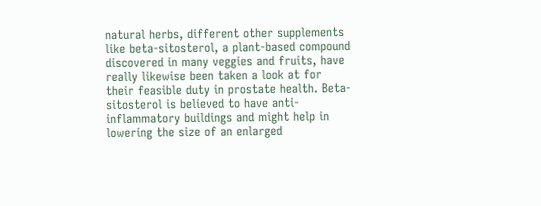natural herbs, different other supplements like beta-sitosterol, a plant-based compound discovered in many veggies and fruits, have really likewise been taken a look at for their feasible duty in prostate health. Beta-sitosterol is believed to have anti-inflammatory buildings and might help in lowering the size of an enlarged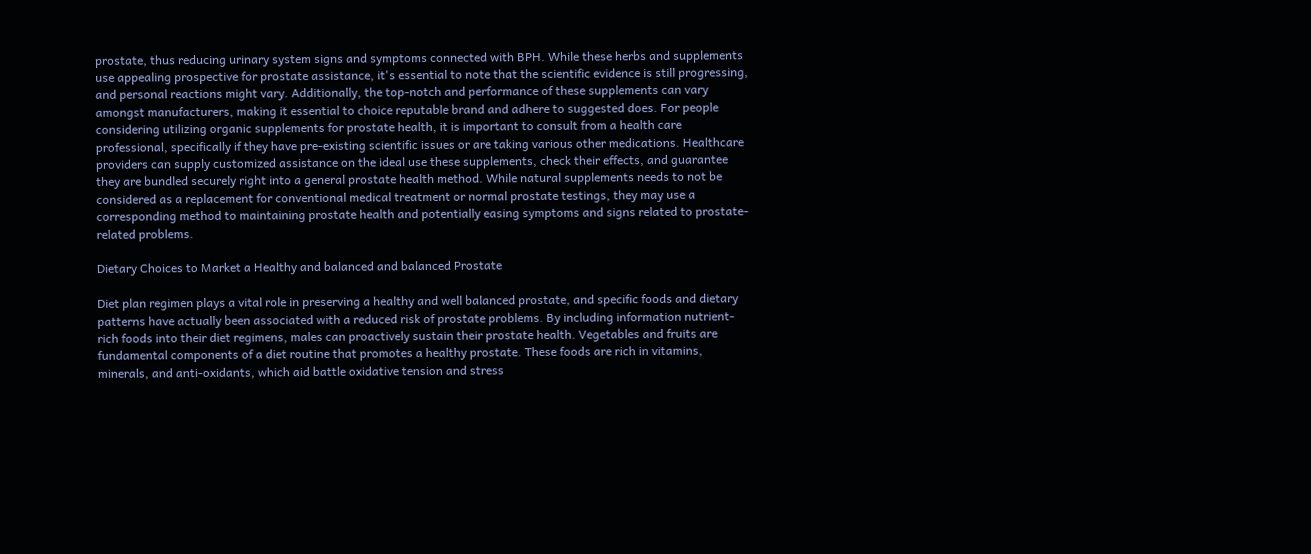prostate, thus reducing urinary system signs and symptoms connected with BPH. While these herbs and supplements use appealing prospective for prostate assistance, it's essential to note that the scientific evidence is still progressing, and personal reactions might vary. Additionally, the top-notch and performance of these supplements can vary amongst manufacturers, making it essential to choice reputable brand and adhere to suggested does. For people considering utilizing organic supplements for prostate health, it is important to consult from a health care professional, specifically if they have pre-existing scientific issues or are taking various other medications. Healthcare providers can supply customized assistance on the ideal use these supplements, check their effects, and guarantee they are bundled securely right into a general prostate health method. While natural supplements needs to not be considered as a replacement for conventional medical treatment or normal prostate testings, they may use a corresponding method to maintaining prostate health and potentially easing symptoms and signs related to prostate-related problems.

Dietary Choices to Market a Healthy and balanced and balanced Prostate

Diet plan regimen plays a vital role in preserving a healthy and well balanced prostate, and specific foods and dietary patterns have actually been associated with a reduced risk of prostate problems. By including information nutrient-rich foods into their diet regimens, males can proactively sustain their prostate health. Vegetables and fruits are fundamental components of a diet routine that promotes a healthy prostate. These foods are rich in vitamins, minerals, and anti-oxidants, which aid battle oxidative tension and stress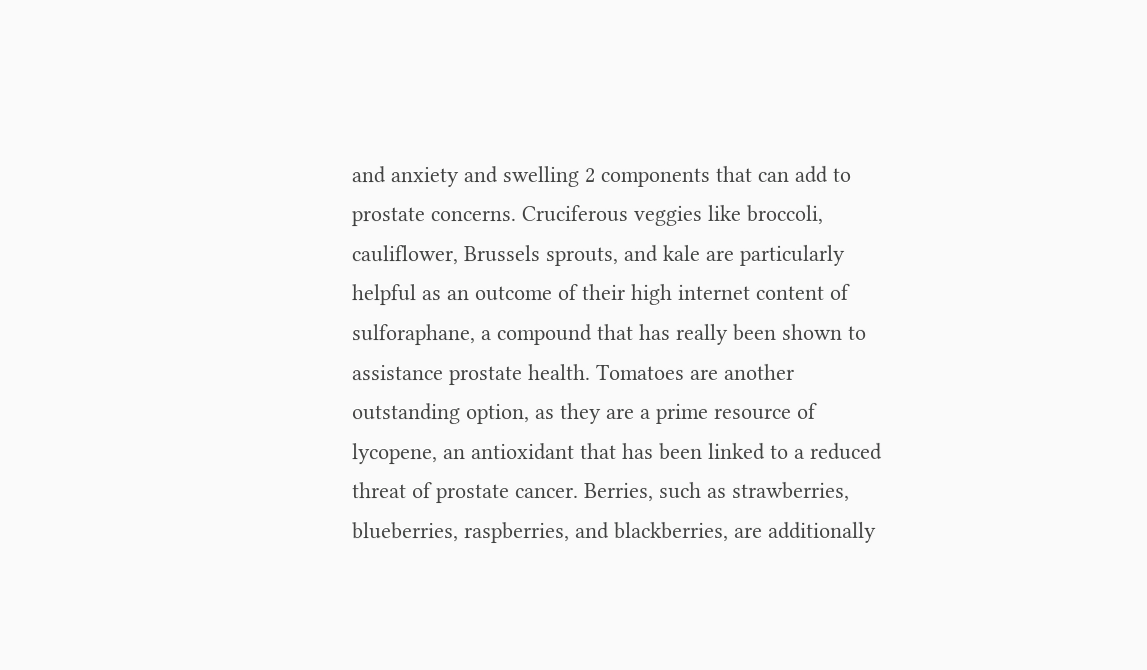and anxiety and swelling 2 components that can add to prostate concerns. Cruciferous veggies like broccoli, cauliflower, Brussels sprouts, and kale are particularly helpful as an outcome of their high internet content of sulforaphane, a compound that has really been shown to assistance prostate health. Tomatoes are another outstanding option, as they are a prime resource of lycopene, an antioxidant that has been linked to a reduced threat of prostate cancer. Berries, such as strawberries, blueberries, raspberries, and blackberries, are additionally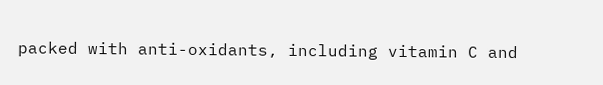packed with anti-oxidants, including vitamin C and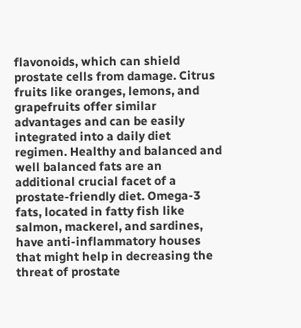flavonoids, which can shield prostate cells from damage. Citrus fruits like oranges, lemons, and grapefruits offer similar advantages and can be easily integrated into a daily diet regimen. Healthy and balanced and well balanced fats are an additional crucial facet of a prostate-friendly diet. Omega-3 fats, located in fatty fish like salmon, mackerel, and sardines, have anti-inflammatory houses that might help in decreasing the threat of prostate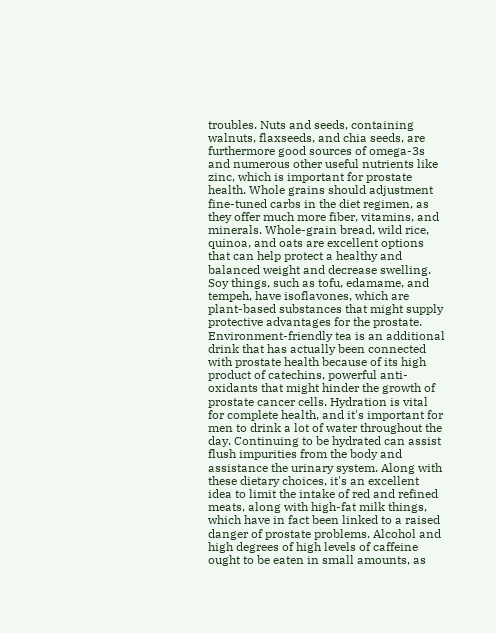troubles. Nuts and seeds, containing walnuts, flaxseeds, and chia seeds, are furthermore good sources of omega-3s and numerous other useful nutrients like zinc, which is important for prostate health. Whole grains should adjustment fine-tuned carbs in the diet regimen, as they offer much more fiber, vitamins, and minerals. Whole-grain bread, wild rice, quinoa, and oats are excellent options that can help protect a healthy and balanced weight and decrease swelling. Soy things, such as tofu, edamame, and tempeh, have isoflavones, which are plant-based substances that might supply protective advantages for the prostate. Environment-friendly tea is an additional drink that has actually been connected with prostate health because of its high product of catechins, powerful anti-oxidants that might hinder the growth of prostate cancer cells. Hydration is vital for complete health, and it's important for men to drink a lot of water throughout the day. Continuing to be hydrated can assist flush impurities from the body and assistance the urinary system. Along with these dietary choices, it's an excellent idea to limit the intake of red and refined meats, along with high-fat milk things, which have in fact been linked to a raised danger of prostate problems. Alcohol and high degrees of high levels of caffeine ought to be eaten in small amounts, as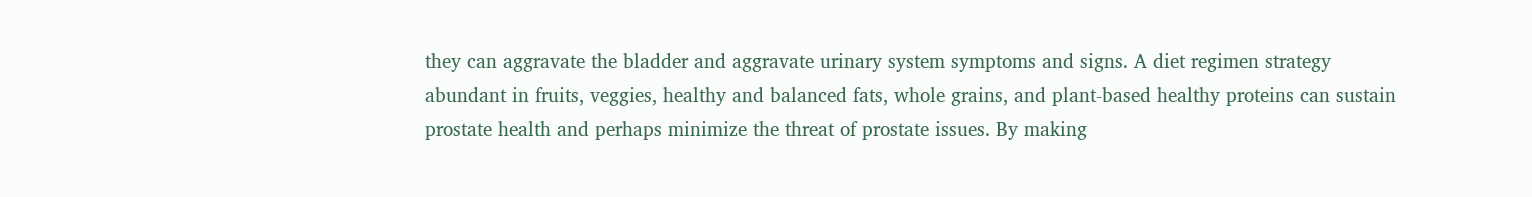they can aggravate the bladder and aggravate urinary system symptoms and signs. A diet regimen strategy abundant in fruits, veggies, healthy and balanced fats, whole grains, and plant-based healthy proteins can sustain prostate health and perhaps minimize the threat of prostate issues. By making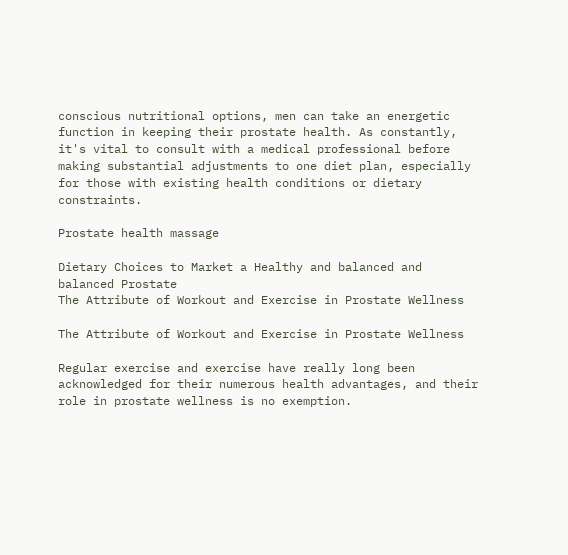conscious nutritional options, men can take an energetic function in keeping their prostate health. As constantly, it's vital to consult with a medical professional before making substantial adjustments to one diet plan, especially for those with existing health conditions or dietary constraints.

Prostate health massage

Dietary Choices to Market a Healthy and balanced and balanced Prostate
The Attribute of Workout and Exercise in Prostate Wellness

The Attribute of Workout and Exercise in Prostate Wellness

Regular exercise and exercise have really long been acknowledged for their numerous health advantages, and their role in prostate wellness is no exemption.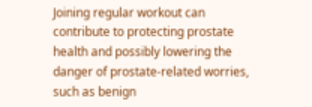Joining regular workout can contribute to protecting prostate health and possibly lowering the danger of prostate-related worries, such as benign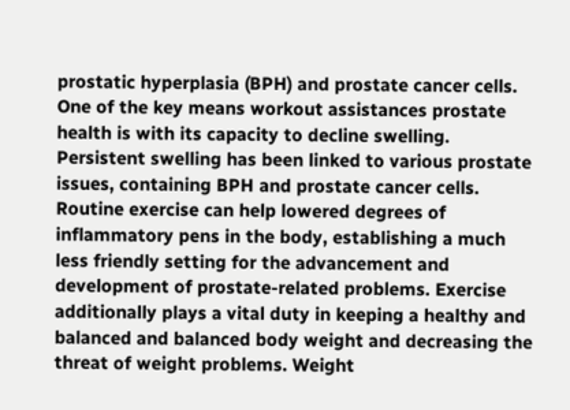prostatic hyperplasia (BPH) and prostate cancer cells. One of the key means workout assistances prostate health is with its capacity to decline swelling. Persistent swelling has been linked to various prostate issues, containing BPH and prostate cancer cells. Routine exercise can help lowered degrees of inflammatory pens in the body, establishing a much less friendly setting for the advancement and development of prostate-related problems. Exercise additionally plays a vital duty in keeping a healthy and balanced and balanced body weight and decreasing the threat of weight problems. Weight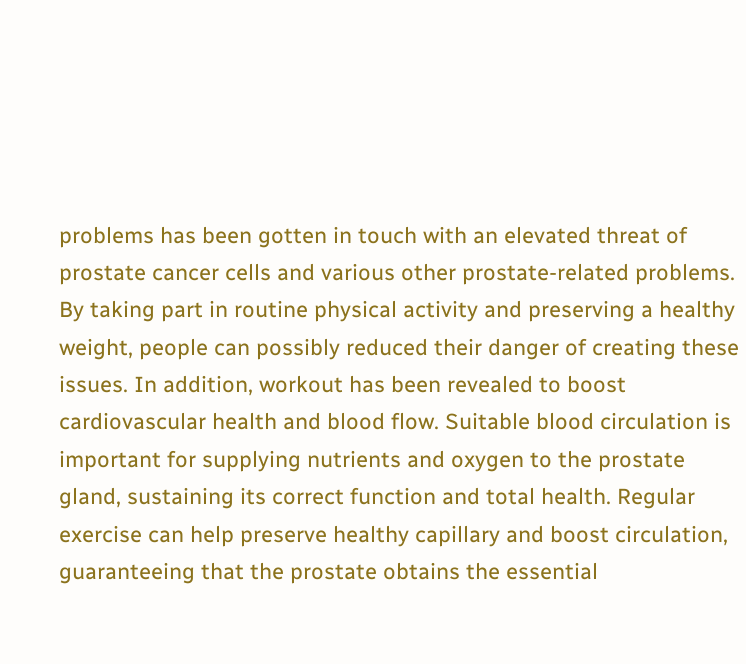problems has been gotten in touch with an elevated threat of prostate cancer cells and various other prostate-related problems. By taking part in routine physical activity and preserving a healthy weight, people can possibly reduced their danger of creating these issues. In addition, workout has been revealed to boost cardiovascular health and blood flow. Suitable blood circulation is important for supplying nutrients and oxygen to the prostate gland, sustaining its correct function and total health. Regular exercise can help preserve healthy capillary and boost circulation, guaranteeing that the prostate obtains the essential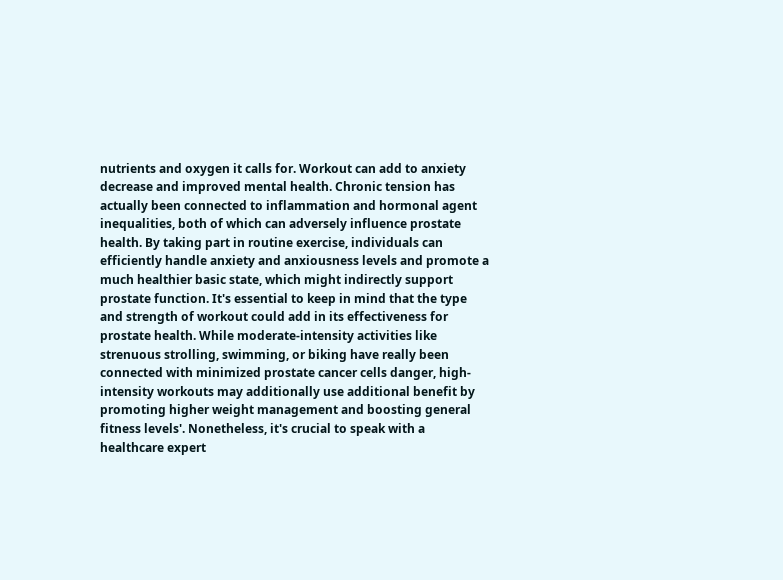nutrients and oxygen it calls for. Workout can add to anxiety decrease and improved mental health. Chronic tension has actually been connected to inflammation and hormonal agent inequalities, both of which can adversely influence prostate health. By taking part in routine exercise, individuals can efficiently handle anxiety and anxiousness levels and promote a much healthier basic state, which might indirectly support prostate function. It's essential to keep in mind that the type and strength of workout could add in its effectiveness for prostate health. While moderate-intensity activities like strenuous strolling, swimming, or biking have really been connected with minimized prostate cancer cells danger, high-intensity workouts may additionally use additional benefit by promoting higher weight management and boosting general fitness levels'. Nonetheless, it's crucial to speak with a healthcare expert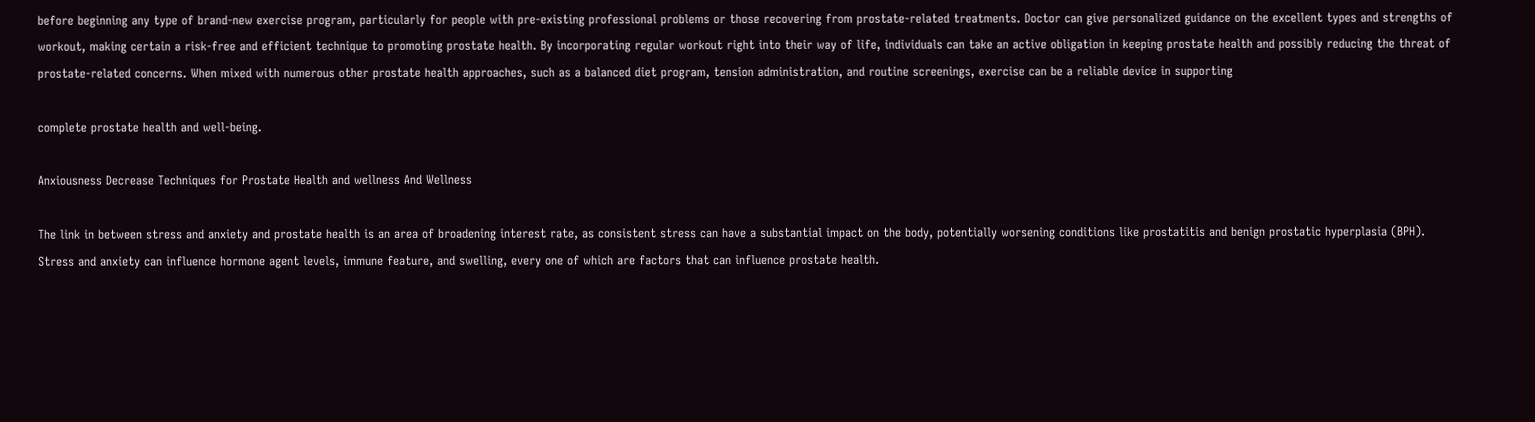before beginning any type of brand-new exercise program, particularly for people with pre-existing professional problems or those recovering from prostate-related treatments. Doctor can give personalized guidance on the excellent types and strengths of workout, making certain a risk-free and efficient technique to promoting prostate health. By incorporating regular workout right into their way of life, individuals can take an active obligation in keeping prostate health and possibly reducing the threat of prostate-related concerns. When mixed with numerous other prostate health approaches, such as a balanced diet program, tension administration, and routine screenings, exercise can be a reliable device in supporting

complete prostate health and well-being.

Anxiousness Decrease Techniques for Prostate Health and wellness And Wellness

The link in between stress and anxiety and prostate health is an area of broadening interest rate, as consistent stress can have a substantial impact on the body, potentially worsening conditions like prostatitis and benign prostatic hyperplasia (BPH). Stress and anxiety can influence hormone agent levels, immune feature, and swelling, every one of which are factors that can influence prostate health.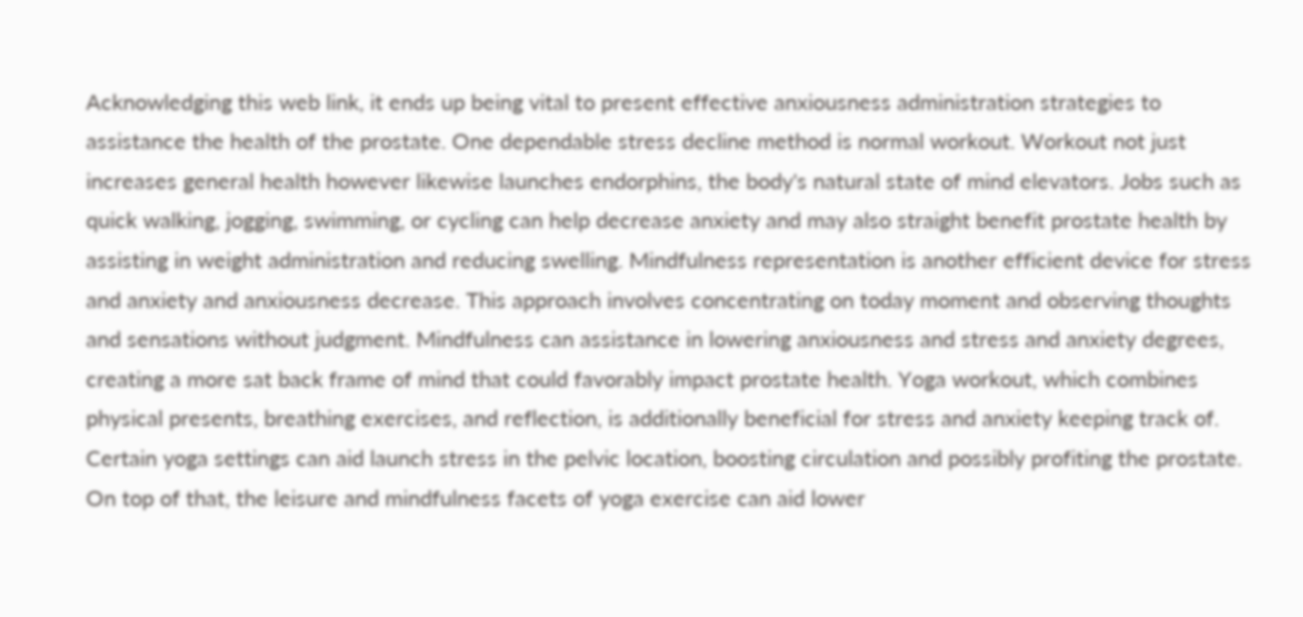Acknowledging this web link, it ends up being vital to present effective anxiousness administration strategies to assistance the health of the prostate. One dependable stress decline method is normal workout. Workout not just increases general health however likewise launches endorphins, the body's natural state of mind elevators. Jobs such as quick walking, jogging, swimming, or cycling can help decrease anxiety and may also straight benefit prostate health by assisting in weight administration and reducing swelling. Mindfulness representation is another efficient device for stress and anxiety and anxiousness decrease. This approach involves concentrating on today moment and observing thoughts and sensations without judgment. Mindfulness can assistance in lowering anxiousness and stress and anxiety degrees, creating a more sat back frame of mind that could favorably impact prostate health. Yoga workout, which combines physical presents, breathing exercises, and reflection, is additionally beneficial for stress and anxiety keeping track of. Certain yoga settings can aid launch stress in the pelvic location, boosting circulation and possibly profiting the prostate. On top of that, the leisure and mindfulness facets of yoga exercise can aid lower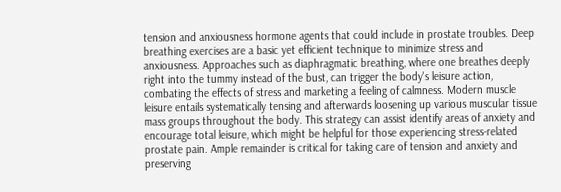tension and anxiousness hormone agents that could include in prostate troubles. Deep breathing exercises are a basic yet efficient technique to minimize stress and anxiousness. Approaches such as diaphragmatic breathing, where one breathes deeply right into the tummy instead of the bust, can trigger the body's leisure action, combating the effects of stress and marketing a feeling of calmness. Modern muscle leisure entails systematically tensing and afterwards loosening up various muscular tissue mass groups throughout the body. This strategy can assist identify areas of anxiety and encourage total leisure, which might be helpful for those experiencing stress-related prostate pain. Ample remainder is critical for taking care of tension and anxiety and preserving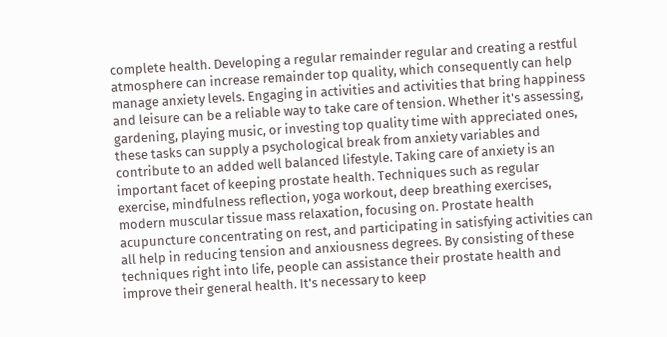complete health. Developing a regular remainder regular and creating a restful atmosphere can increase remainder top quality, which consequently can help manage anxiety levels. Engaging in activities and activities that bring happiness and leisure can be a reliable way to take care of tension. Whether it's assessing, gardening, playing music, or investing top quality time with appreciated ones, these tasks can supply a psychological break from anxiety variables and contribute to an added well balanced lifestyle. Taking care of anxiety is an important facet of keeping prostate health. Techniques such as regular exercise, mindfulness reflection, yoga workout, deep breathing exercises, modern muscular tissue mass relaxation, focusing on. Prostate health acupuncture concentrating on rest, and participating in satisfying activities can all help in reducing tension and anxiousness degrees. By consisting of these techniques right into life, people can assistance their prostate health and improve their general health. It's necessary to keep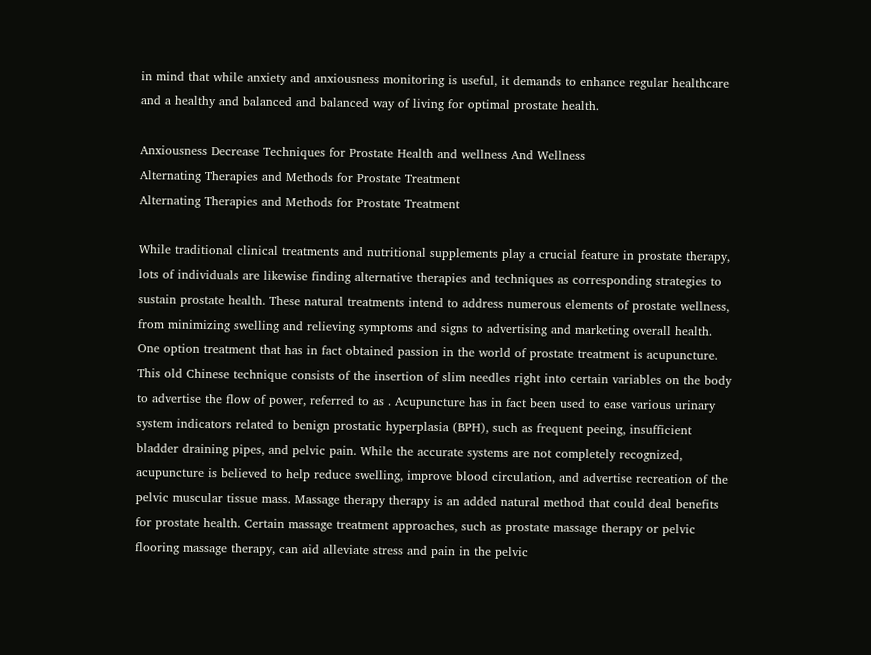in mind that while anxiety and anxiousness monitoring is useful, it demands to enhance regular healthcare and a healthy and balanced and balanced way of living for optimal prostate health.

Anxiousness Decrease Techniques for Prostate Health and wellness And Wellness
Alternating Therapies and Methods for Prostate Treatment
Alternating Therapies and Methods for Prostate Treatment

While traditional clinical treatments and nutritional supplements play a crucial feature in prostate therapy, lots of individuals are likewise finding alternative therapies and techniques as corresponding strategies to sustain prostate health. These natural treatments intend to address numerous elements of prostate wellness, from minimizing swelling and relieving symptoms and signs to advertising and marketing overall health. One option treatment that has in fact obtained passion in the world of prostate treatment is acupuncture. This old Chinese technique consists of the insertion of slim needles right into certain variables on the body to advertise the flow of power, referred to as . Acupuncture has in fact been used to ease various urinary system indicators related to benign prostatic hyperplasia (BPH), such as frequent peeing, insufficient bladder draining pipes, and pelvic pain. While the accurate systems are not completely recognized, acupuncture is believed to help reduce swelling, improve blood circulation, and advertise recreation of the pelvic muscular tissue mass. Massage therapy therapy is an added natural method that could deal benefits for prostate health. Certain massage treatment approaches, such as prostate massage therapy or pelvic flooring massage therapy, can aid alleviate stress and pain in the pelvic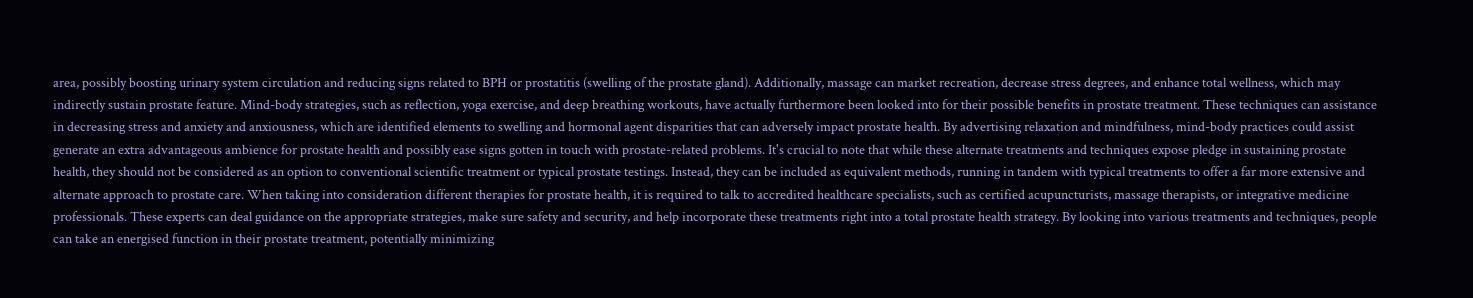area, possibly boosting urinary system circulation and reducing signs related to BPH or prostatitis (swelling of the prostate gland). Additionally, massage can market recreation, decrease stress degrees, and enhance total wellness, which may indirectly sustain prostate feature. Mind-body strategies, such as reflection, yoga exercise, and deep breathing workouts, have actually furthermore been looked into for their possible benefits in prostate treatment. These techniques can assistance in decreasing stress and anxiety and anxiousness, which are identified elements to swelling and hormonal agent disparities that can adversely impact prostate health. By advertising relaxation and mindfulness, mind-body practices could assist generate an extra advantageous ambience for prostate health and possibly ease signs gotten in touch with prostate-related problems. It's crucial to note that while these alternate treatments and techniques expose pledge in sustaining prostate health, they should not be considered as an option to conventional scientific treatment or typical prostate testings. Instead, they can be included as equivalent methods, running in tandem with typical treatments to offer a far more extensive and alternate approach to prostate care. When taking into consideration different therapies for prostate health, it is required to talk to accredited healthcare specialists, such as certified acupuncturists, massage therapists, or integrative medicine professionals. These experts can deal guidance on the appropriate strategies, make sure safety and security, and help incorporate these treatments right into a total prostate health strategy. By looking into various treatments and techniques, people can take an energised function in their prostate treatment, potentially minimizing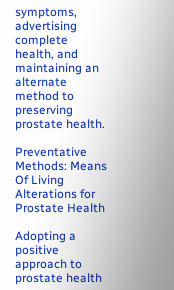symptoms, advertising complete health, and maintaining an alternate method to preserving prostate health.

Preventative Methods: Means Of Living Alterations for Prostate Health

Adopting a positive approach to prostate health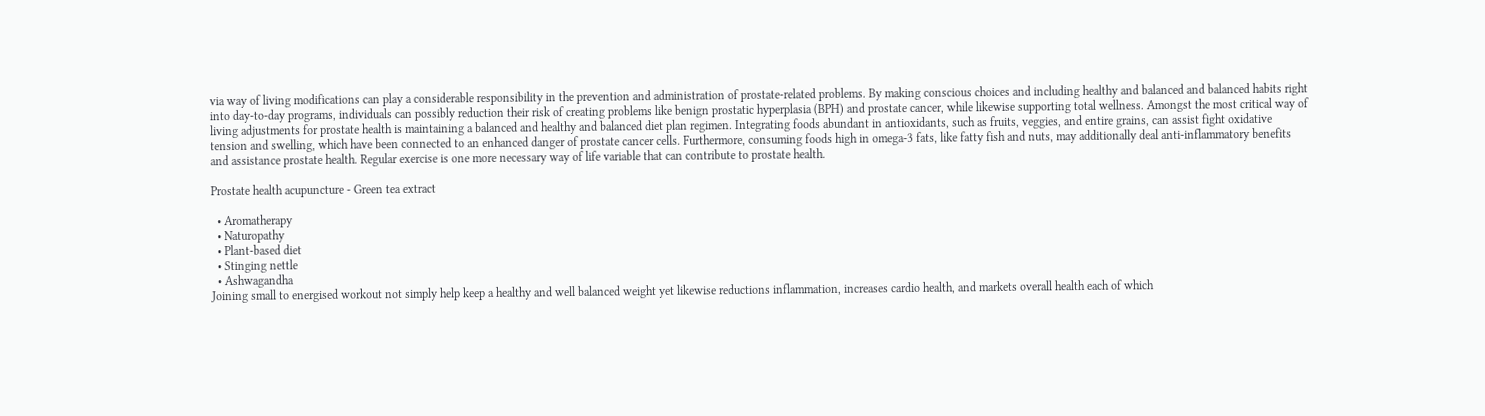via way of living modifications can play a considerable responsibility in the prevention and administration of prostate-related problems. By making conscious choices and including healthy and balanced and balanced habits right into day-to-day programs, individuals can possibly reduction their risk of creating problems like benign prostatic hyperplasia (BPH) and prostate cancer, while likewise supporting total wellness. Amongst the most critical way of living adjustments for prostate health is maintaining a balanced and healthy and balanced diet plan regimen. Integrating foods abundant in antioxidants, such as fruits, veggies, and entire grains, can assist fight oxidative tension and swelling, which have been connected to an enhanced danger of prostate cancer cells. Furthermore, consuming foods high in omega-3 fats, like fatty fish and nuts, may additionally deal anti-inflammatory benefits and assistance prostate health. Regular exercise is one more necessary way of life variable that can contribute to prostate health.

Prostate health acupuncture - Green tea extract

  • Aromatherapy
  • Naturopathy
  • Plant-based diet
  • Stinging nettle
  • Ashwagandha
Joining small to energised workout not simply help keep a healthy and well balanced weight yet likewise reductions inflammation, increases cardio health, and markets overall health each of which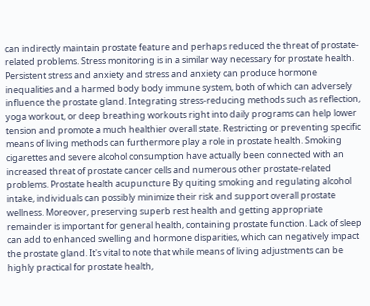can indirectly maintain prostate feature and perhaps reduced the threat of prostate-related problems. Stress monitoring is in a similar way necessary for prostate health. Persistent stress and anxiety and stress and anxiety can produce hormone inequalities and a harmed body body immune system, both of which can adversely influence the prostate gland. Integrating stress-reducing methods such as reflection, yoga workout, or deep breathing workouts right into daily programs can help lower tension and promote a much healthier overall state. Restricting or preventing specific means of living methods can furthermore play a role in prostate health. Smoking cigarettes and severe alcohol consumption have actually been connected with an increased threat of prostate cancer cells and numerous other prostate-related problems. Prostate health acupuncture By quiting smoking and regulating alcohol intake, individuals can possibly minimize their risk and support overall prostate wellness. Moreover, preserving superb rest health and getting appropriate remainder is important for general health, containing prostate function. Lack of sleep can add to enhanced swelling and hormone disparities, which can negatively impact the prostate gland. It's vital to note that while means of living adjustments can be highly practical for prostate health,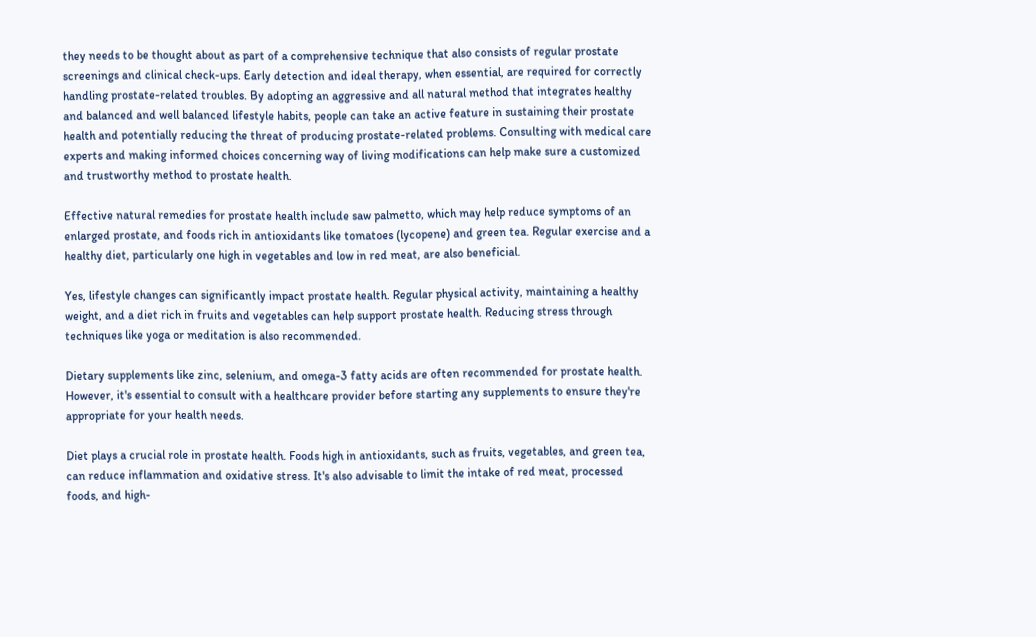they needs to be thought about as part of a comprehensive technique that also consists of regular prostate screenings and clinical check-ups. Early detection and ideal therapy, when essential, are required for correctly handling prostate-related troubles. By adopting an aggressive and all natural method that integrates healthy and balanced and well balanced lifestyle habits, people can take an active feature in sustaining their prostate health and potentially reducing the threat of producing prostate-related problems. Consulting with medical care experts and making informed choices concerning way of living modifications can help make sure a customized and trustworthy method to prostate health.

Effective natural remedies for prostate health include saw palmetto, which may help reduce symptoms of an enlarged prostate, and foods rich in antioxidants like tomatoes (lycopene) and green tea. Regular exercise and a healthy diet, particularly one high in vegetables and low in red meat, are also beneficial.

Yes, lifestyle changes can significantly impact prostate health. Regular physical activity, maintaining a healthy weight, and a diet rich in fruits and vegetables can help support prostate health. Reducing stress through techniques like yoga or meditation is also recommended.

Dietary supplements like zinc, selenium, and omega-3 fatty acids are often recommended for prostate health. However, it's essential to consult with a healthcare provider before starting any supplements to ensure they're appropriate for your health needs.

Diet plays a crucial role in prostate health. Foods high in antioxidants, such as fruits, vegetables, and green tea, can reduce inflammation and oxidative stress. It's also advisable to limit the intake of red meat, processed foods, and high-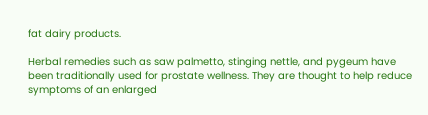fat dairy products.

Herbal remedies such as saw palmetto, stinging nettle, and pygeum have been traditionally used for prostate wellness. They are thought to help reduce symptoms of an enlarged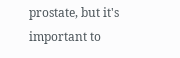prostate, but it's important to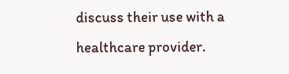discuss their use with a healthcare provider.